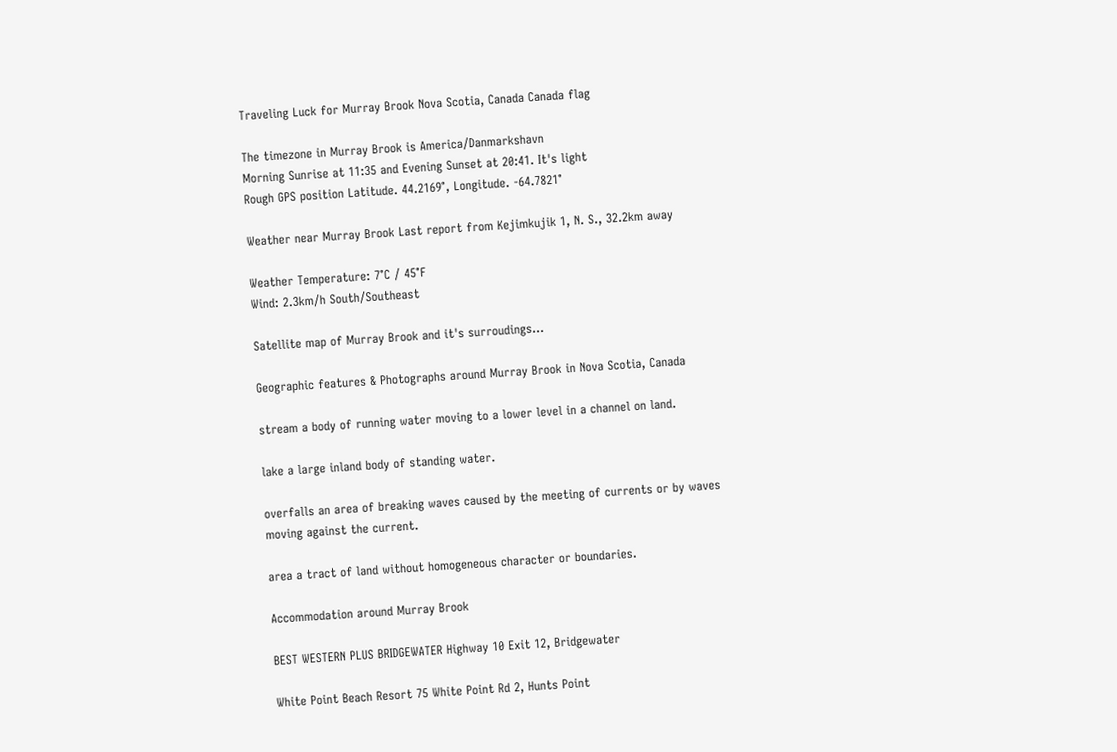Traveling Luck for Murray Brook Nova Scotia, Canada Canada flag

The timezone in Murray Brook is America/Danmarkshavn
Morning Sunrise at 11:35 and Evening Sunset at 20:41. It's light
Rough GPS position Latitude. 44.2169°, Longitude. -64.7821°

Weather near Murray Brook Last report from Kejimkujik 1, N. S., 32.2km away

Weather Temperature: 7°C / 45°F
Wind: 2.3km/h South/Southeast

Satellite map of Murray Brook and it's surroudings...

Geographic features & Photographs around Murray Brook in Nova Scotia, Canada

stream a body of running water moving to a lower level in a channel on land.

lake a large inland body of standing water.

overfalls an area of breaking waves caused by the meeting of currents or by waves moving against the current.

area a tract of land without homogeneous character or boundaries.

Accommodation around Murray Brook

BEST WESTERN PLUS BRIDGEWATER Highway 10 Exit 12, Bridgewater

White Point Beach Resort 75 White Point Rd 2, Hunts Point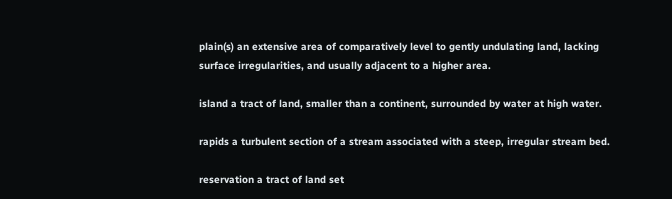plain(s) an extensive area of comparatively level to gently undulating land, lacking surface irregularities, and usually adjacent to a higher area.

island a tract of land, smaller than a continent, surrounded by water at high water.

rapids a turbulent section of a stream associated with a steep, irregular stream bed.

reservation a tract of land set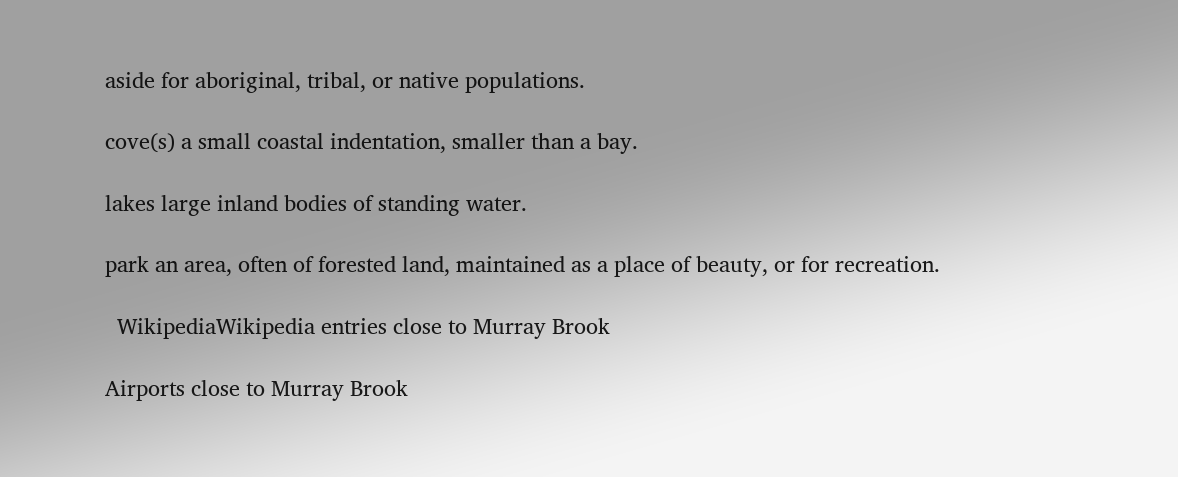aside for aboriginal, tribal, or native populations.

cove(s) a small coastal indentation, smaller than a bay.

lakes large inland bodies of standing water.

park an area, often of forested land, maintained as a place of beauty, or for recreation.

  WikipediaWikipedia entries close to Murray Brook

Airports close to Murray Brook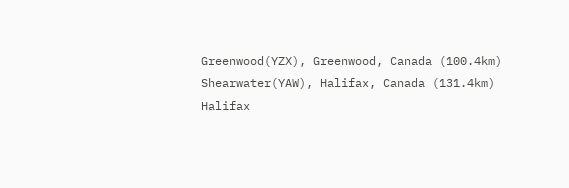Greenwood(YZX), Greenwood, Canada (100.4km)
Shearwater(YAW), Halifax, Canada (131.4km)
Halifax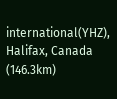international(YHZ), Halifax, Canada (146.3km)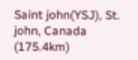Saint john(YSJ), St. john, Canada (175.4km)